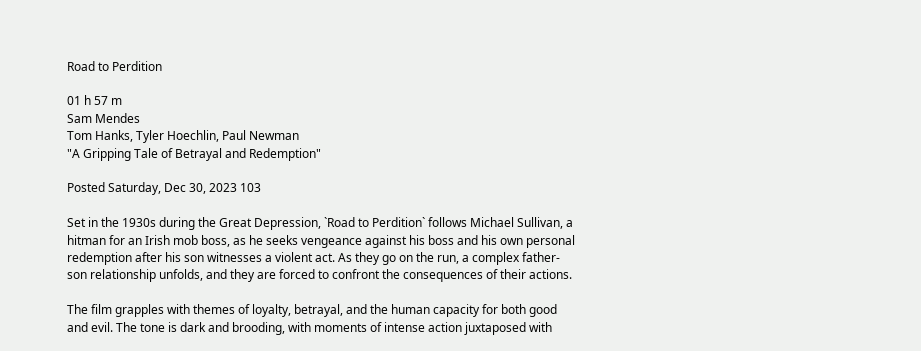Road to Perdition

01 h 57 m
Sam Mendes
Tom Hanks, Tyler Hoechlin, Paul Newman
"A Gripping Tale of Betrayal and Redemption"

Posted Saturday, Dec 30, 2023 103

Set in the 1930s during the Great Depression, `Road to Perdition` follows Michael Sullivan, a hitman for an Irish mob boss, as he seeks vengeance against his boss and his own personal redemption after his son witnesses a violent act. As they go on the run, a complex father-son relationship unfolds, and they are forced to confront the consequences of their actions.

The film grapples with themes of loyalty, betrayal, and the human capacity for both good and evil. The tone is dark and brooding, with moments of intense action juxtaposed with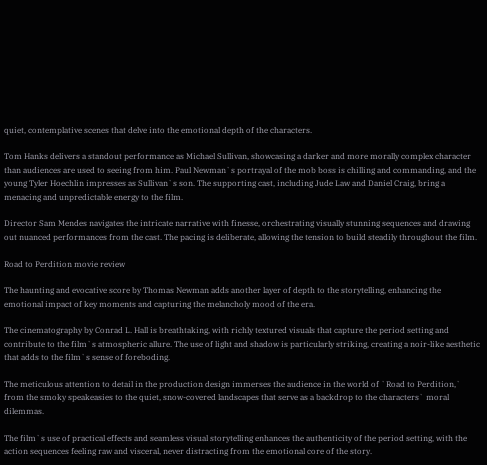quiet, contemplative scenes that delve into the emotional depth of the characters.

Tom Hanks delivers a standout performance as Michael Sullivan, showcasing a darker and more morally complex character than audiences are used to seeing from him. Paul Newman`s portrayal of the mob boss is chilling and commanding, and the young Tyler Hoechlin impresses as Sullivan`s son. The supporting cast, including Jude Law and Daniel Craig, bring a menacing and unpredictable energy to the film.

Director Sam Mendes navigates the intricate narrative with finesse, orchestrating visually stunning sequences and drawing out nuanced performances from the cast. The pacing is deliberate, allowing the tension to build steadily throughout the film.

Road to Perdition movie review

The haunting and evocative score by Thomas Newman adds another layer of depth to the storytelling, enhancing the emotional impact of key moments and capturing the melancholy mood of the era.

The cinematography by Conrad L. Hall is breathtaking, with richly textured visuals that capture the period setting and contribute to the film`s atmospheric allure. The use of light and shadow is particularly striking, creating a noir-like aesthetic that adds to the film`s sense of foreboding.

The meticulous attention to detail in the production design immerses the audience in the world of `Road to Perdition,` from the smoky speakeasies to the quiet, snow-covered landscapes that serve as a backdrop to the characters` moral dilemmas.

The film`s use of practical effects and seamless visual storytelling enhances the authenticity of the period setting, with the action sequences feeling raw and visceral, never distracting from the emotional core of the story.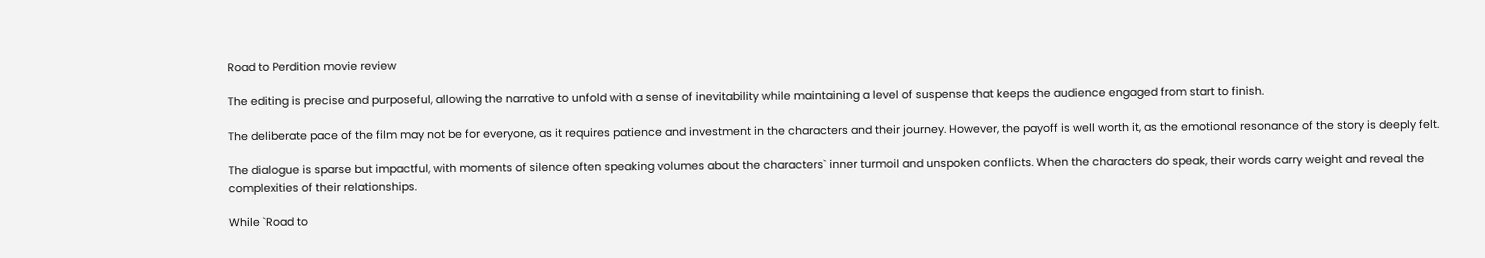Road to Perdition movie review

The editing is precise and purposeful, allowing the narrative to unfold with a sense of inevitability while maintaining a level of suspense that keeps the audience engaged from start to finish.

The deliberate pace of the film may not be for everyone, as it requires patience and investment in the characters and their journey. However, the payoff is well worth it, as the emotional resonance of the story is deeply felt.

The dialogue is sparse but impactful, with moments of silence often speaking volumes about the characters` inner turmoil and unspoken conflicts. When the characters do speak, their words carry weight and reveal the complexities of their relationships.

While `Road to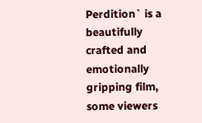Perdition` is a beautifully crafted and emotionally gripping film, some viewers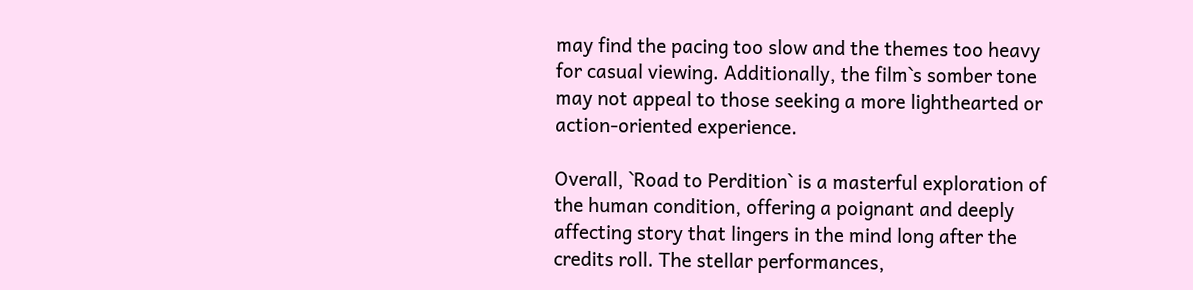may find the pacing too slow and the themes too heavy for casual viewing. Additionally, the film`s somber tone may not appeal to those seeking a more lighthearted or action-oriented experience.

Overall, `Road to Perdition` is a masterful exploration of the human condition, offering a poignant and deeply affecting story that lingers in the mind long after the credits roll. The stellar performances,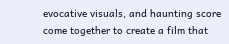evocative visuals, and haunting score come together to create a film that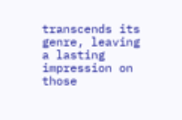transcends its genre, leaving a lasting impression on those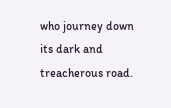who journey down its dark and treacherous road.